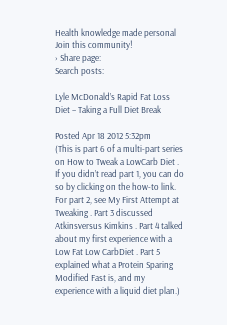Health knowledge made personal
Join this community!
› Share page:
Search posts:

Lyle McDonald’s Rapid Fat Loss Diet – Taking a Full Diet Break

Posted Apr 18 2012 5:32pm
(This is part 6 of a multi-part series on How to Tweak a LowCarb Diet . If you didn’t read part 1, you can do so by clicking on the how-to link. For part 2, see My First Attempt at Tweaking . Part 3 discussed Atkinsversus Kimkins . Part 4 talked about my first experience with a Low Fat Low CarbDiet . Part 5 explained what a Protein Sparing Modified Fast is, and my experience with a liquid diet plan.)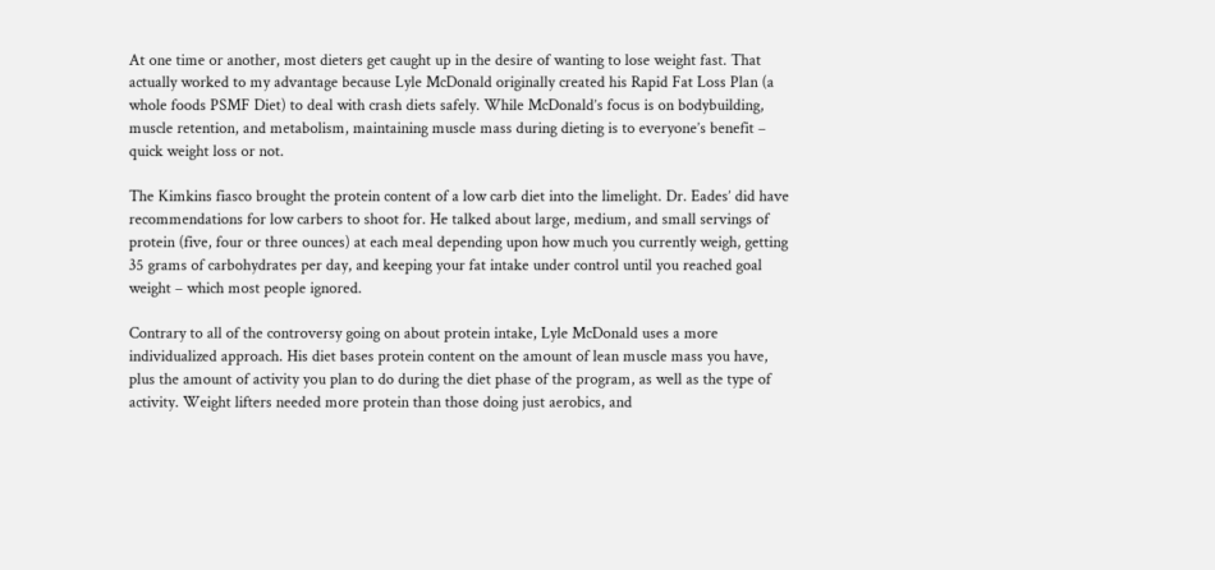At one time or another, most dieters get caught up in the desire of wanting to lose weight fast. That actually worked to my advantage because Lyle McDonald originally created his Rapid Fat Loss Plan (a whole foods PSMF Diet) to deal with crash diets safely. While McDonald’s focus is on bodybuilding, muscle retention, and metabolism, maintaining muscle mass during dieting is to everyone’s benefit – quick weight loss or not.

The Kimkins fiasco brought the protein content of a low carb diet into the limelight. Dr. Eades’ did have recommendations for low carbers to shoot for. He talked about large, medium, and small servings of protein (five, four or three ounces) at each meal depending upon how much you currently weigh, getting 35 grams of carbohydrates per day, and keeping your fat intake under control until you reached goal weight – which most people ignored.

Contrary to all of the controversy going on about protein intake, Lyle McDonald uses a more individualized approach. His diet bases protein content on the amount of lean muscle mass you have, plus the amount of activity you plan to do during the diet phase of the program, as well as the type of activity. Weight lifters needed more protein than those doing just aerobics, and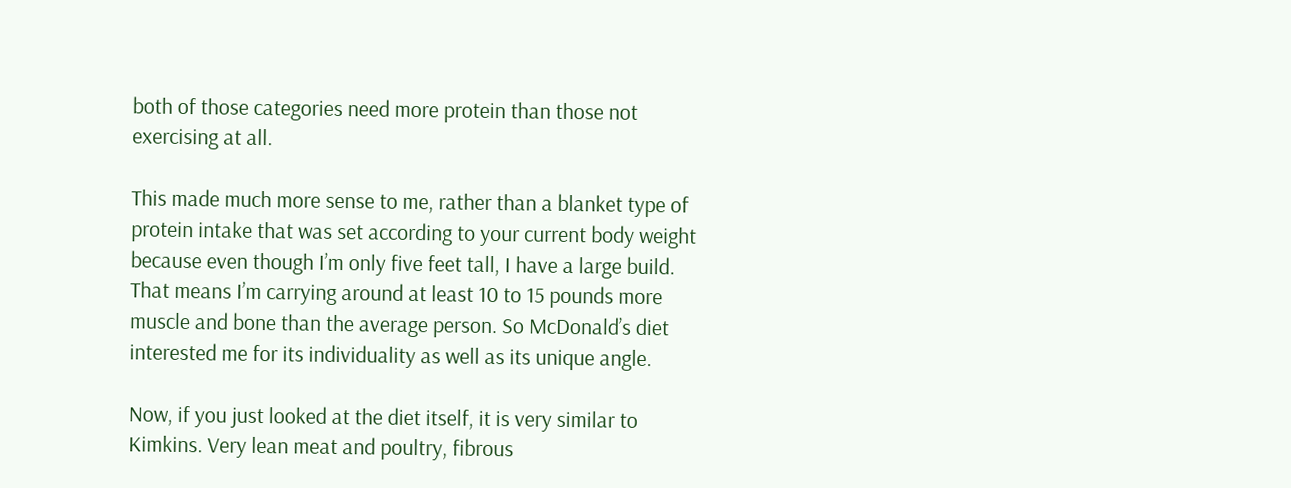both of those categories need more protein than those not exercising at all.

This made much more sense to me, rather than a blanket type of protein intake that was set according to your current body weight because even though I’m only five feet tall, I have a large build. That means I’m carrying around at least 10 to 15 pounds more muscle and bone than the average person. So McDonald’s diet interested me for its individuality as well as its unique angle.

Now, if you just looked at the diet itself, it is very similar to Kimkins. Very lean meat and poultry, fibrous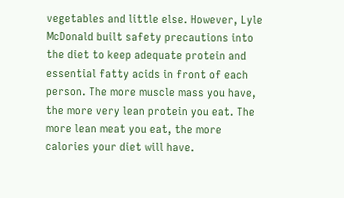vegetables and little else. However, Lyle McDonald built safety precautions into the diet to keep adequate protein and essential fatty acids in front of each person. The more muscle mass you have, the more very lean protein you eat. The more lean meat you eat, the more calories your diet will have.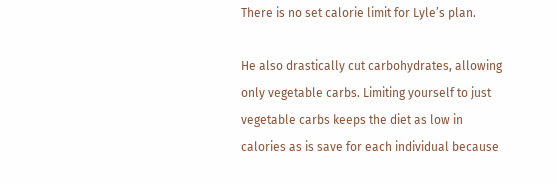There is no set calorie limit for Lyle’s plan.

He also drastically cut carbohydrates, allowing only vegetable carbs. Limiting yourself to just vegetable carbs keeps the diet as low in calories as is save for each individual because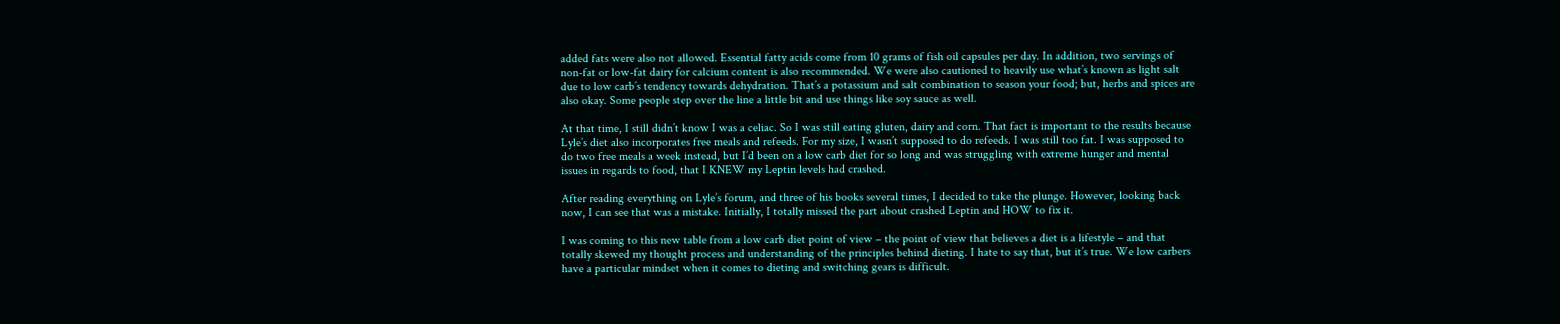added fats were also not allowed. Essential fatty acids come from 10 grams of fish oil capsules per day. In addition, two servings of non-fat or low-fat dairy for calcium content is also recommended. We were also cautioned to heavily use what’s known as light salt due to low carb’s tendency towards dehydration. That’s a potassium and salt combination to season your food; but, herbs and spices are also okay. Some people step over the line a little bit and use things like soy sauce as well.

At that time, I still didn’t know I was a celiac. So I was still eating gluten, dairy and corn. That fact is important to the results because Lyle’s diet also incorporates free meals and refeeds. For my size, I wasn’t supposed to do refeeds. I was still too fat. I was supposed to do two free meals a week instead, but I’d been on a low carb diet for so long and was struggling with extreme hunger and mental issues in regards to food, that I KNEW my Leptin levels had crashed.

After reading everything on Lyle’s forum, and three of his books several times, I decided to take the plunge. However, looking back now, I can see that was a mistake. Initially, I totally missed the part about crashed Leptin and HOW to fix it.

I was coming to this new table from a low carb diet point of view – the point of view that believes a diet is a lifestyle – and that totally skewed my thought process and understanding of the principles behind dieting. I hate to say that, but it’s true. We low carbers have a particular mindset when it comes to dieting and switching gears is difficult.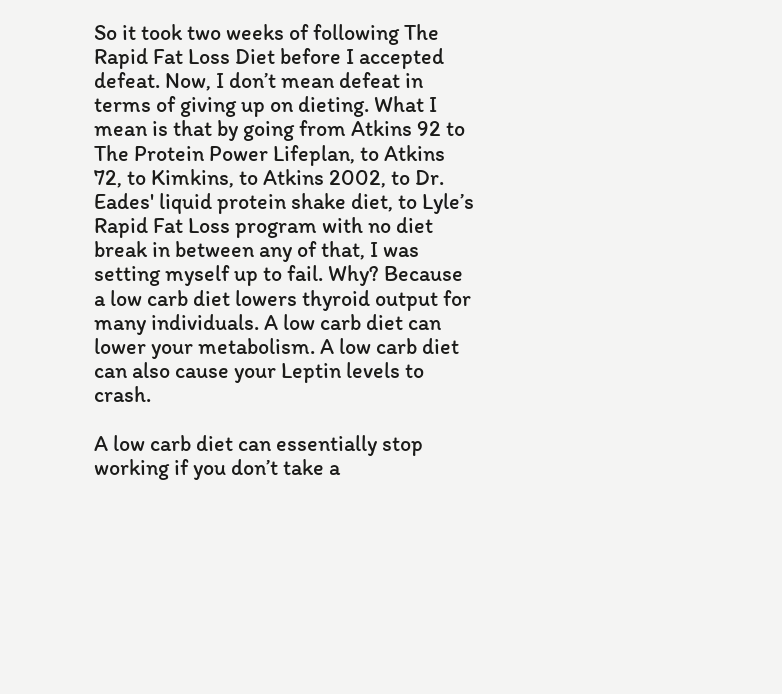So it took two weeks of following The Rapid Fat Loss Diet before I accepted defeat. Now, I don’t mean defeat in terms of giving up on dieting. What I mean is that by going from Atkins 92 to The Protein Power Lifeplan, to Atkins 72, to Kimkins, to Atkins 2002, to Dr. Eades' liquid protein shake diet, to Lyle’s Rapid Fat Loss program with no diet break in between any of that, I was setting myself up to fail. Why? Because a low carb diet lowers thyroid output for many individuals. A low carb diet can lower your metabolism. A low carb diet can also cause your Leptin levels to crash.

A low carb diet can essentially stop working if you don’t take a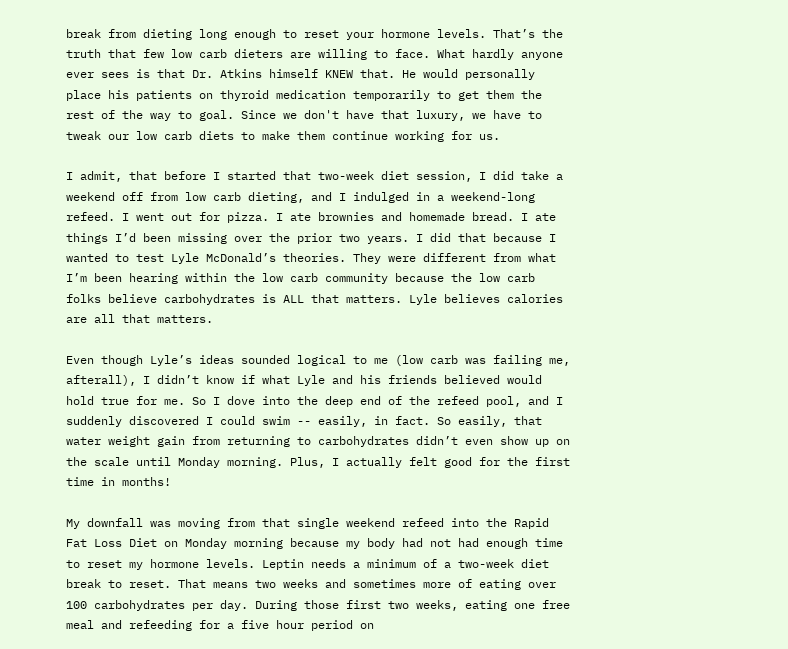break from dieting long enough to reset your hormone levels. That’s the truth that few low carb dieters are willing to face. What hardly anyone ever sees is that Dr. Atkins himself KNEW that. He would personally place his patients on thyroid medication temporarily to get them the rest of the way to goal. Since we don't have that luxury, we have to tweak our low carb diets to make them continue working for us.

I admit, that before I started that two-week diet session, I did take a weekend off from low carb dieting, and I indulged in a weekend-long refeed. I went out for pizza. I ate brownies and homemade bread. I ate things I’d been missing over the prior two years. I did that because I wanted to test Lyle McDonald’s theories. They were different from what I’m been hearing within the low carb community because the low carb folks believe carbohydrates is ALL that matters. Lyle believes calories are all that matters.

Even though Lyle’s ideas sounded logical to me (low carb was failing me, afterall), I didn’t know if what Lyle and his friends believed would hold true for me. So I dove into the deep end of the refeed pool, and I suddenly discovered I could swim -- easily, in fact. So easily, that water weight gain from returning to carbohydrates didn’t even show up on the scale until Monday morning. Plus, I actually felt good for the first time in months!

My downfall was moving from that single weekend refeed into the Rapid Fat Loss Diet on Monday morning because my body had not had enough time to reset my hormone levels. Leptin needs a minimum of a two-week diet break to reset. That means two weeks and sometimes more of eating over 100 carbohydrates per day. During those first two weeks, eating one free meal and refeeding for a five hour period on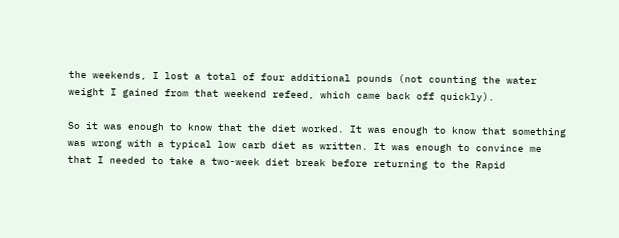the weekends, I lost a total of four additional pounds (not counting the water weight I gained from that weekend refeed, which came back off quickly).

So it was enough to know that the diet worked. It was enough to know that something was wrong with a typical low carb diet as written. It was enough to convince me that I needed to take a two-week diet break before returning to the Rapid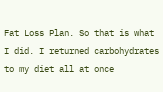Fat Loss Plan. So that is what I did. I returned carbohydrates to my diet all at once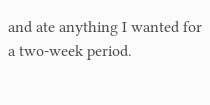and ate anything I wanted for a two-week period.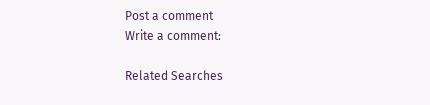Post a comment
Write a comment:

Related Searches